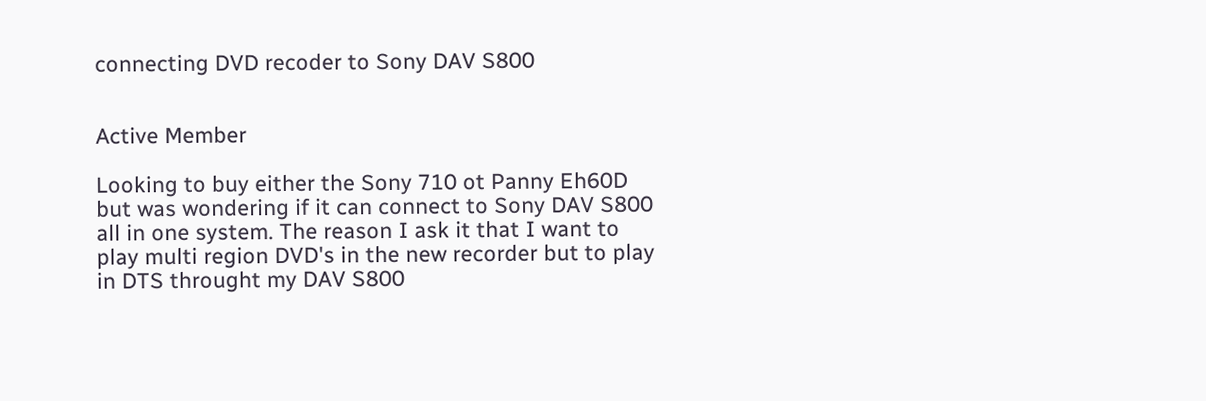connecting DVD recoder to Sony DAV S800


Active Member

Looking to buy either the Sony 710 ot Panny Eh60D but was wondering if it can connect to Sony DAV S800 all in one system. The reason I ask it that I want to play multi region DVD's in the new recorder but to play in DTS throught my DAV S800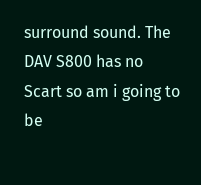surround sound. The DAV S800 has no Scart so am i going to be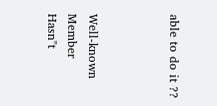able to do it ??



Well-known Member
Hasn"t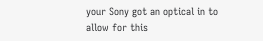your Sony got an optical in to allow for this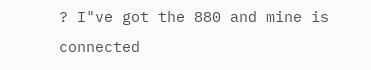? I"ve got the 880 and mine is connected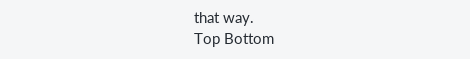that way.
Top Bottom